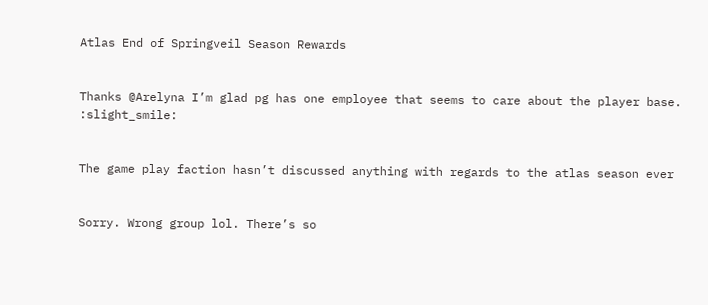Atlas End of Springveil Season Rewards


Thanks @Arelyna I’m glad pg has one employee that seems to care about the player base. :slight_smile:


The game play faction hasn’t discussed anything with regards to the atlas season ever


Sorry. Wrong group lol. There’s so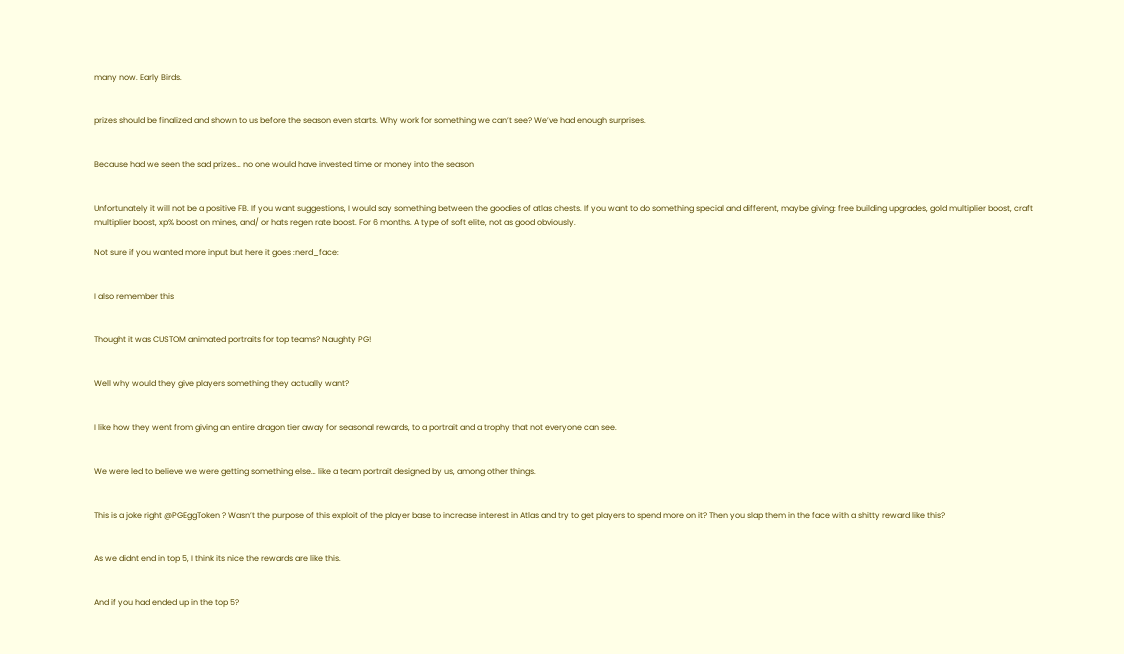many now. Early Birds.


prizes should be finalized and shown to us before the season even starts. Why work for something we can’t see? We’ve had enough surprises.


Because had we seen the sad prizes… no one would have invested time or money into the season


Unfortunately it will not be a positive FB. If you want suggestions, I would say something between the goodies of atlas chests. If you want to do something special and different, maybe giving: free building upgrades, gold multiplier boost, craft multiplier boost, xp% boost on mines, and/ or hats regen rate boost. For 6 months. A type of soft elite, not as good obviously.

Not sure if you wanted more input but here it goes :nerd_face:


I also remember this


Thought it was CUSTOM animated portraits for top teams? Naughty PG!


Well why would they give players something they actually want?


I like how they went from giving an entire dragon tier away for seasonal rewards, to a portrait and a trophy that not everyone can see.


We were led to believe we were getting something else… like a team portrait designed by us, among other things.


This is a joke right @PGEggToken ? Wasn’t the purpose of this exploit of the player base to increase interest in Atlas and try to get players to spend more on it? Then you slap them in the face with a shitty reward like this?


As we didnt end in top 5, I think its nice the rewards are like this.


And if you had ended up in the top 5?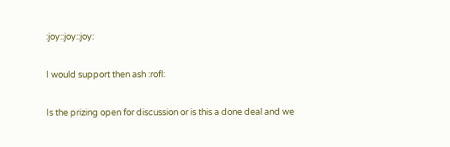:joy::joy::joy:


I would support then ash :rofl:


Is the prizing open for discussion or is this a done deal and we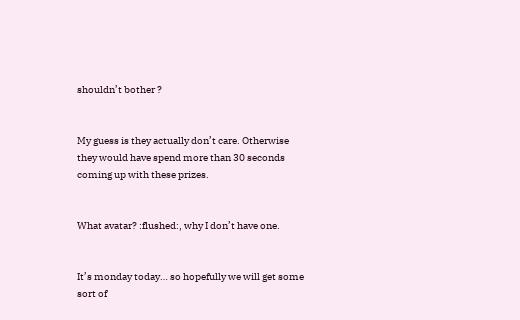shouldn’t bother ?


My guess is they actually don’t care. Otherwise they would have spend more than 30 seconds coming up with these prizes.


What avatar? :flushed:, why I don’t have one.


It’s monday today… so hopefully we will get some sort of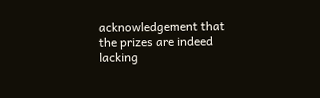acknowledgement that the prizes are indeed lacking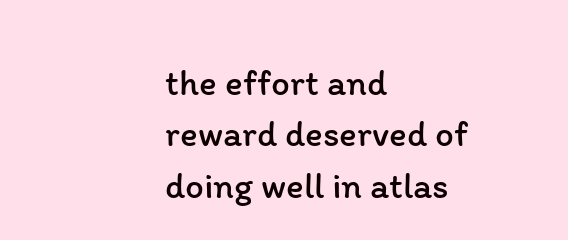the effort and reward deserved of doing well in atlas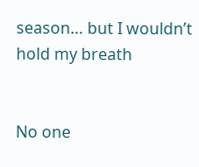season… but I wouldn’t hold my breath


No one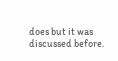does but it was discussed before.